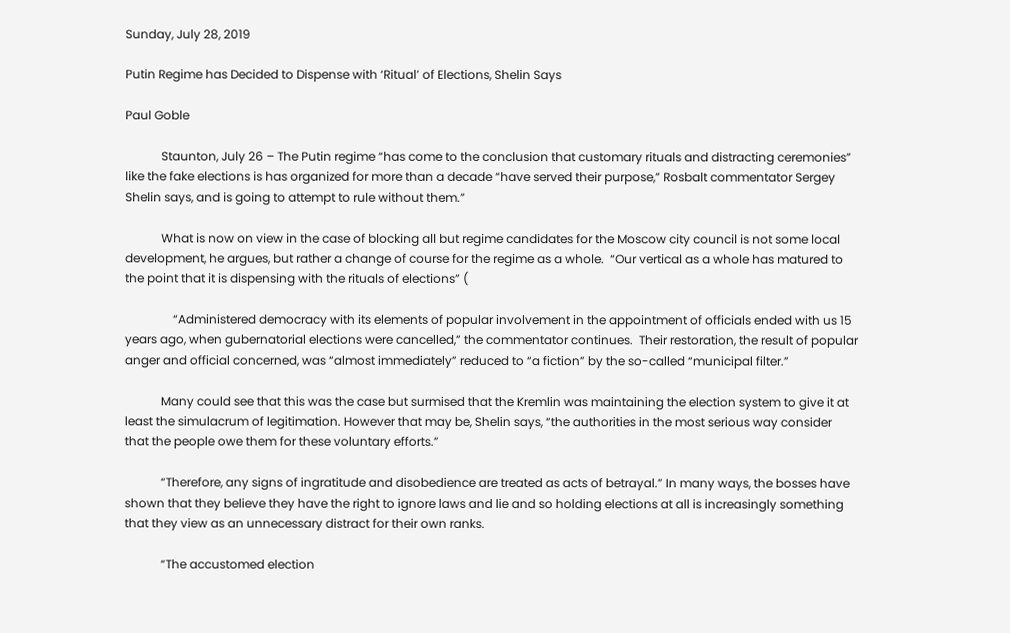Sunday, July 28, 2019

Putin Regime has Decided to Dispense with ‘Ritual’ of Elections, Shelin Says

Paul Goble

            Staunton, July 26 – The Putin regime “has come to the conclusion that customary rituals and distracting ceremonies” like the fake elections is has organized for more than a decade “have served their purpose,” Rosbalt commentator Sergey Shelin says, and is going to attempt to rule without them.”

            What is now on view in the case of blocking all but regime candidates for the Moscow city council is not some local development, he argues, but rather a change of course for the regime as a whole.  “Our vertical as a whole has matured to the point that it is dispensing with the rituals of elections” (

                “Administered democracy with its elements of popular involvement in the appointment of officials ended with us 15 years ago, when gubernatorial elections were cancelled,” the commentator continues.  Their restoration, the result of popular anger and official concerned, was “almost immediately” reduced to “a fiction” by the so-called “municipal filter.”

            Many could see that this was the case but surmised that the Kremlin was maintaining the election system to give it at least the simulacrum of legitimation. However that may be, Shelin says, “the authorities in the most serious way consider that the people owe them for these voluntary efforts.”

            “Therefore, any signs of ingratitude and disobedience are treated as acts of betrayal.” In many ways, the bosses have shown that they believe they have the right to ignore laws and lie and so holding elections at all is increasingly something that they view as an unnecessary distract for their own ranks.

            “The accustomed election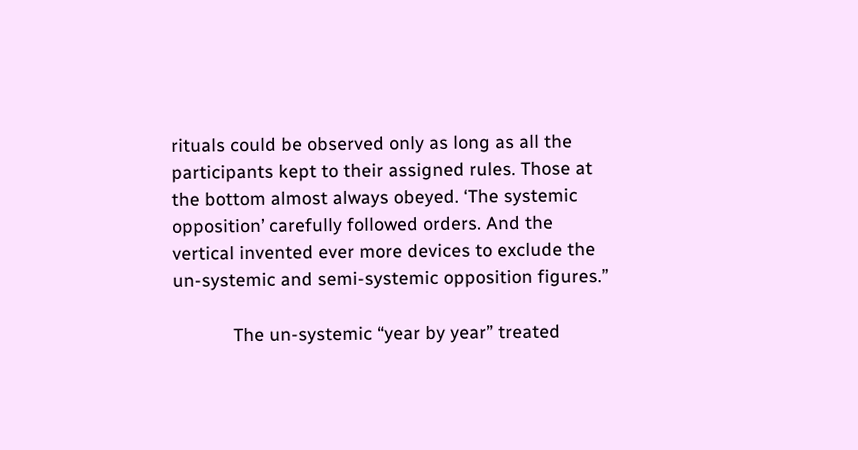rituals could be observed only as long as all the participants kept to their assigned rules. Those at the bottom almost always obeyed. ‘The systemic opposition’ carefully followed orders. And the vertical invented ever more devices to exclude the un-systemic and semi-systemic opposition figures.”

            The un-systemic “year by year” treated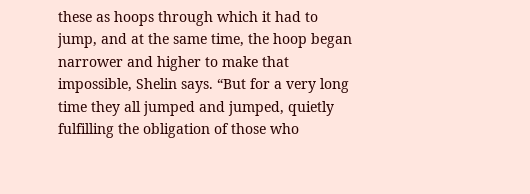these as hoops through which it had to jump, and at the same time, the hoop began narrower and higher to make that impossible, Shelin says. “But for a very long time they all jumped and jumped, quietly fulfilling the obligation of those who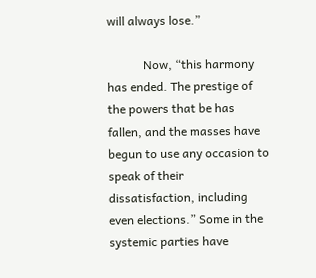will always lose.”

            Now, “this harmony has ended. The prestige of the powers that be has fallen, and the masses have begun to use any occasion to speak of their dissatisfaction, including even elections.” Some in the systemic parties have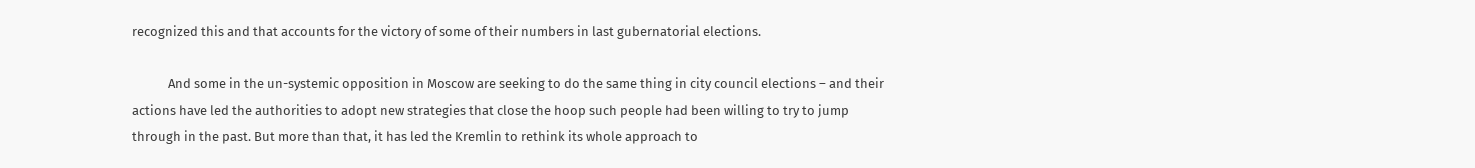recognized this and that accounts for the victory of some of their numbers in last gubernatorial elections.

            And some in the un-systemic opposition in Moscow are seeking to do the same thing in city council elections – and their actions have led the authorities to adopt new strategies that close the hoop such people had been willing to try to jump through in the past. But more than that, it has led the Kremlin to rethink its whole approach to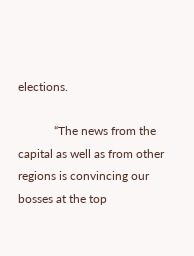elections.

            “The news from the capital as well as from other regions is convincing our bosses at the top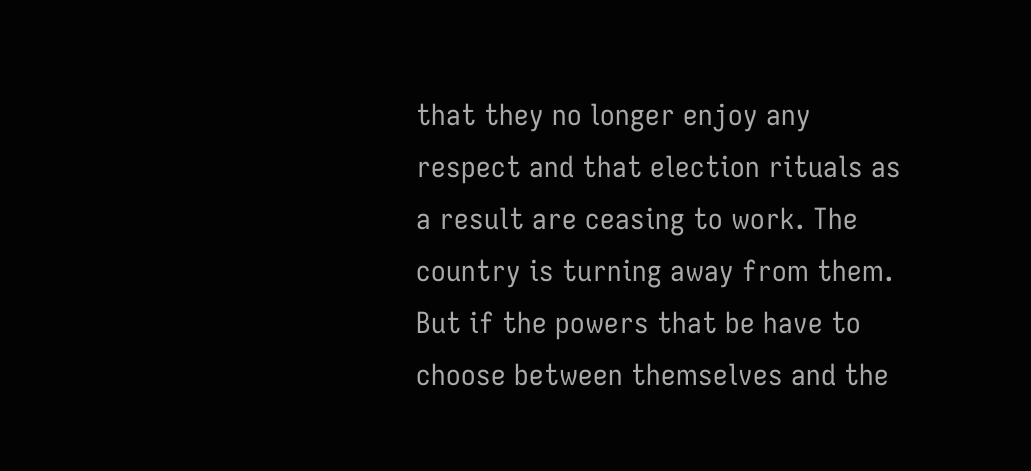that they no longer enjoy any respect and that election rituals as a result are ceasing to work. The country is turning away from them. But if the powers that be have to choose between themselves and the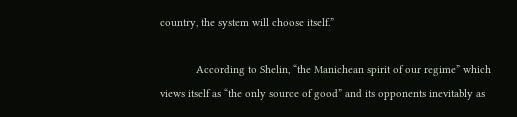country, the system will choose itself.”

            According to Shelin, “the Manichean spirit of our regime” which views itself as “the only source of good” and its opponents inevitably as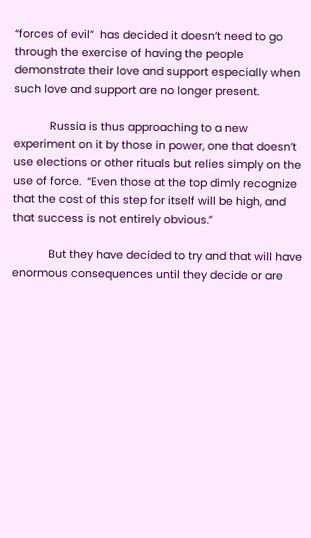“forces of evil”  has decided it doesn’t need to go through the exercise of having the people demonstrate their love and support especially when such love and support are no longer present.

            Russia is thus approaching to a new experiment on it by those in power, one that doesn’t use elections or other rituals but relies simply on the use of force.  “Even those at the top dimly recognize that the cost of this step for itself will be high, and that success is not entirely obvious.”

            But they have decided to try and that will have enormous consequences until they decide or are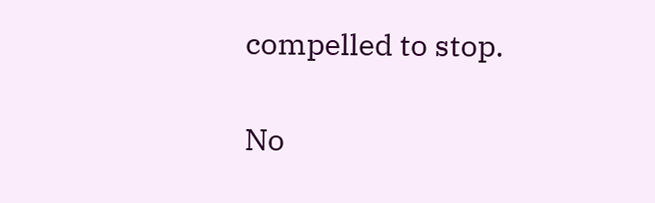compelled to stop.

No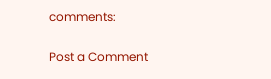comments:

Post a Comment